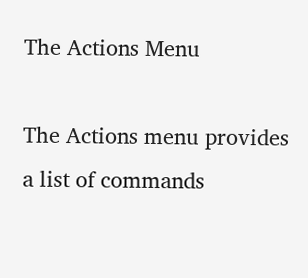The Actions Menu

The Actions menu provides a list of commands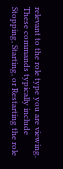relevant to the role type you are viewing. These commands typically include Stopping, Starting, or Restarting the role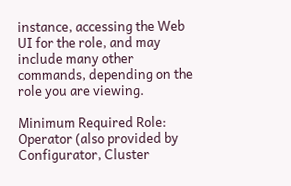instance, accessing the Web UI for the role, and may include many other commands, depending on the role you are viewing.

Minimum Required Role: Operator (also provided by Configurator, Cluster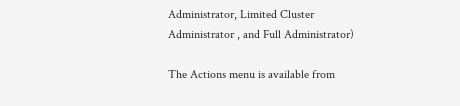Administrator, Limited Cluster Administrator , and Full Administrator)

The Actions menu is available from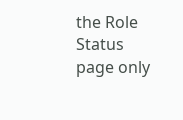the Role Status page only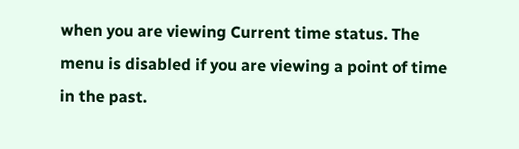when you are viewing Current time status. The menu is disabled if you are viewing a point of time in the past.